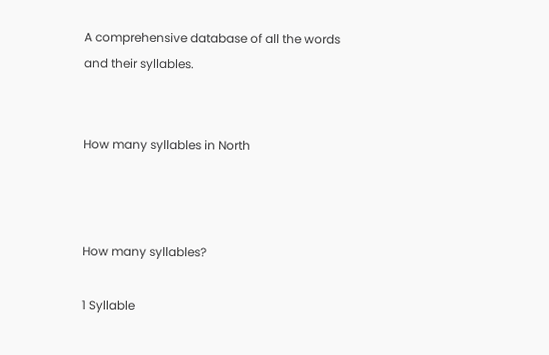A comprehensive database of all the words
and their syllables.


How many syllables in North



How many syllables?

1 Syllable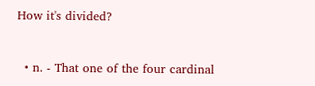How it's divided?



  • n. - That one of the four cardinal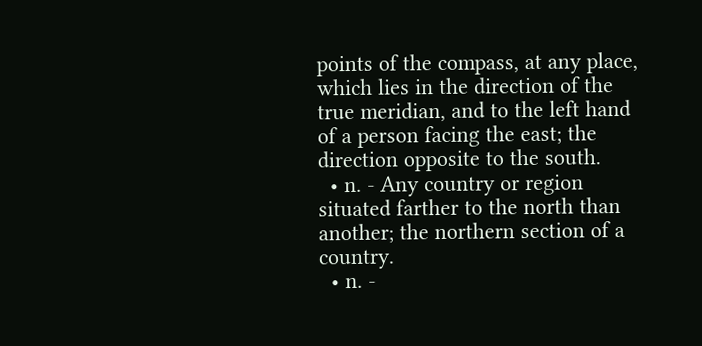points of the compass, at any place, which lies in the direction of the true meridian, and to the left hand of a person facing the east; the direction opposite to the south.
  • n. - Any country or region situated farther to the north than another; the northern section of a country.
  • n. -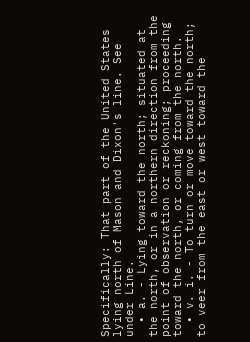Specifically: That part of the United States lying north of Mason and Dixon's line. See under Line.
  • a. - Lying toward the north; situated at the north, or in a northern direction from the point of observation or reckoning; proceeding toward the north, or coming from the north.
  • v. i. - To turn or move toward the north; to veer from the east or west toward the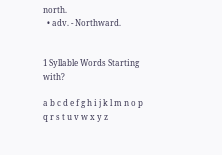north.
  • adv. - Northward.


1 Syllable Words Starting with?

a b c d e f g h i j k l m n o p q r s t u v w x y z